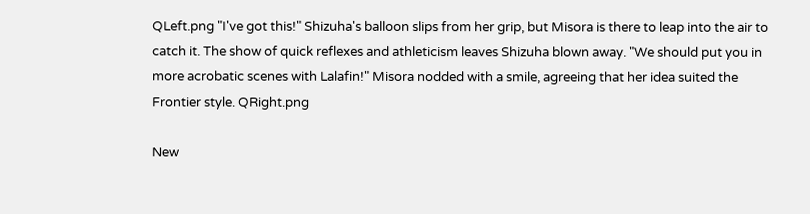QLeft.png "I've got this!" Shizuha's balloon slips from her grip, but Misora is there to leap into the air to catch it. The show of quick reflexes and athleticism leaves Shizuha blown away. "We should put you in more acrobatic scenes with Lalafin!" Misora nodded with a smile, agreeing that her idea suited the Frontier style. QRight.png

New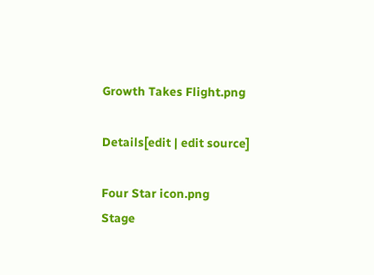Growth Takes Flight.png

Details[edit | edit source]

Four Star icon.png
Stage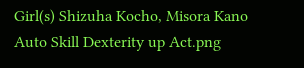Girl(s) Shizuha Kocho, Misora Kano
Auto Skill Dexterity up Act.png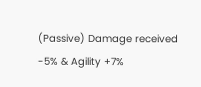(Passive) Damage received -5% & Agility +7%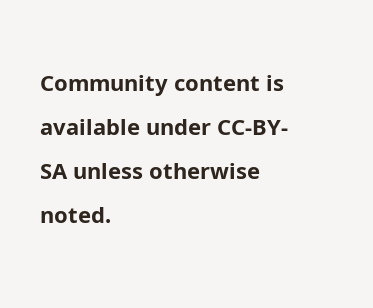Community content is available under CC-BY-SA unless otherwise noted.